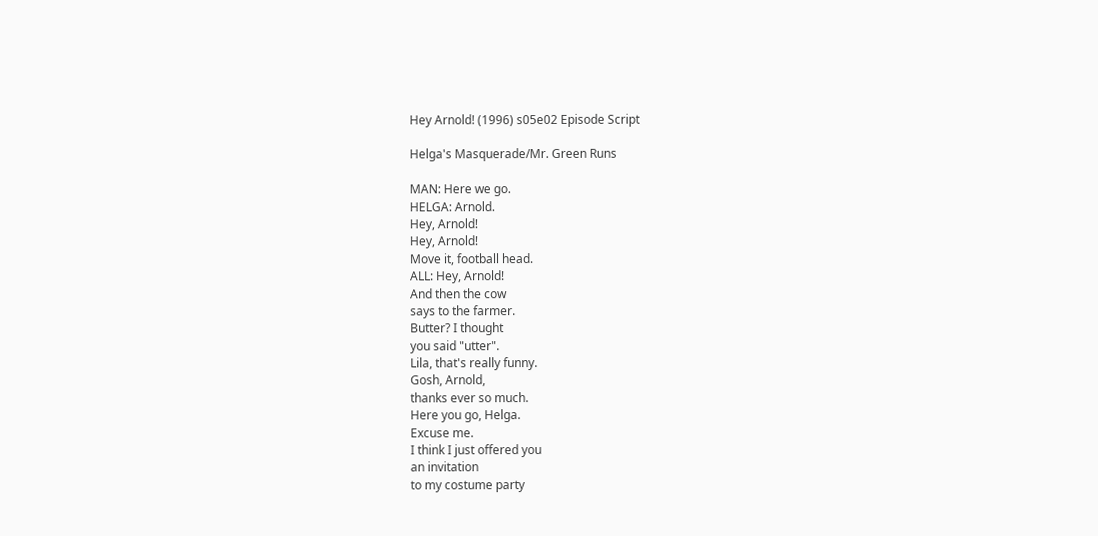Hey Arnold! (1996) s05e02 Episode Script

Helga's Masquerade/Mr. Green Runs

MAN: Here we go.
HELGA: Arnold.
Hey, Arnold!
Hey, Arnold!
Move it, football head.
ALL: Hey, Arnold!
And then the cow
says to the farmer.
Butter? I thought
you said "utter".
Lila, that's really funny.
Gosh, Arnold,
thanks ever so much.
Here you go, Helga.
Excuse me.
I think I just offered you
an invitation
to my costume party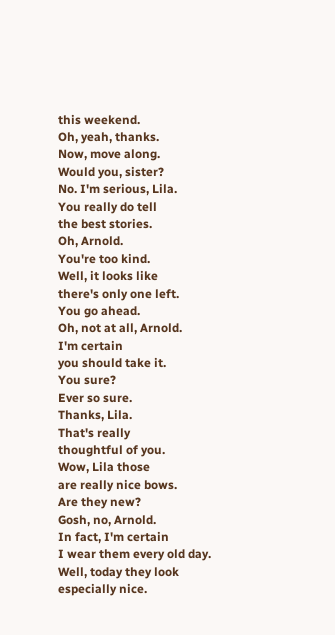this weekend.
Oh, yeah, thanks.
Now, move along.
Would you, sister?
No. I'm serious, Lila.
You really do tell
the best stories.
Oh, Arnold.
You're too kind.
Well, it looks like
there's only one left.
You go ahead.
Oh, not at all, Arnold.
I'm certain
you should take it.
You sure?
Ever so sure.
Thanks, Lila.
That's really
thoughtful of you.
Wow, Lila those
are really nice bows.
Are they new?
Gosh, no, Arnold.
In fact, I'm certain
I wear them every old day.
Well, today they look
especially nice.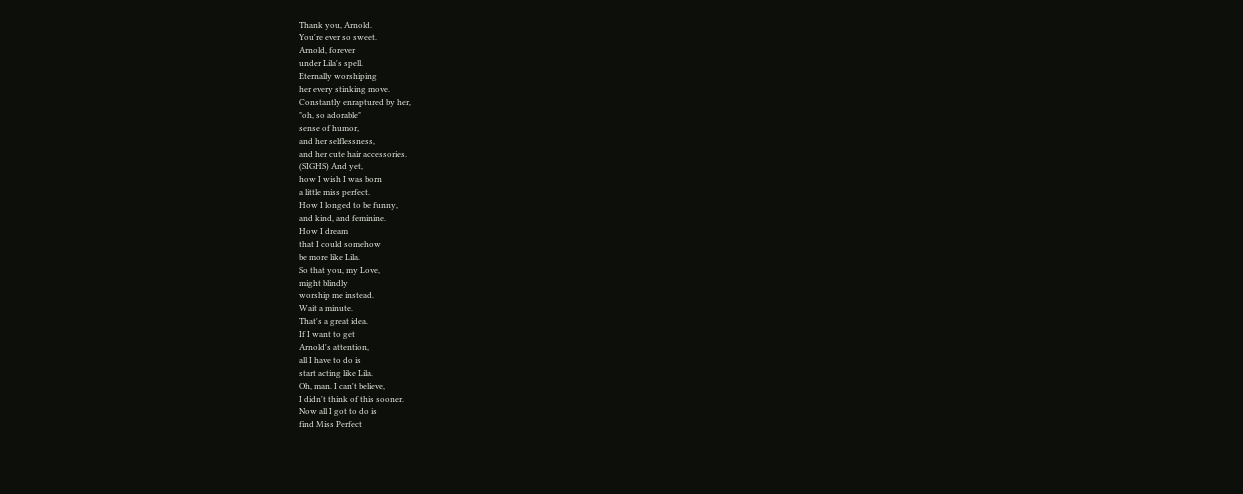Thank you, Arnold.
You're ever so sweet.
Arnold, forever
under Lila's spell.
Eternally worshiping
her every stinking move.
Constantly enraptured by her,
"oh, so adorable"
sense of humor,
and her selflessness,
and her cute hair accessories.
(SIGHS) And yet,
how I wish I was born
a little miss perfect.
How I longed to be funny,
and kind, and feminine.
How I dream
that I could somehow
be more like Lila.
So that you, my Love,
might blindly
worship me instead.
Wait a minute.
That's a great idea.
If I want to get
Arnold's attention,
all I have to do is
start acting like Lila.
Oh, man. I can't believe,
I didn't think of this sooner.
Now all I got to do is
find Miss Perfect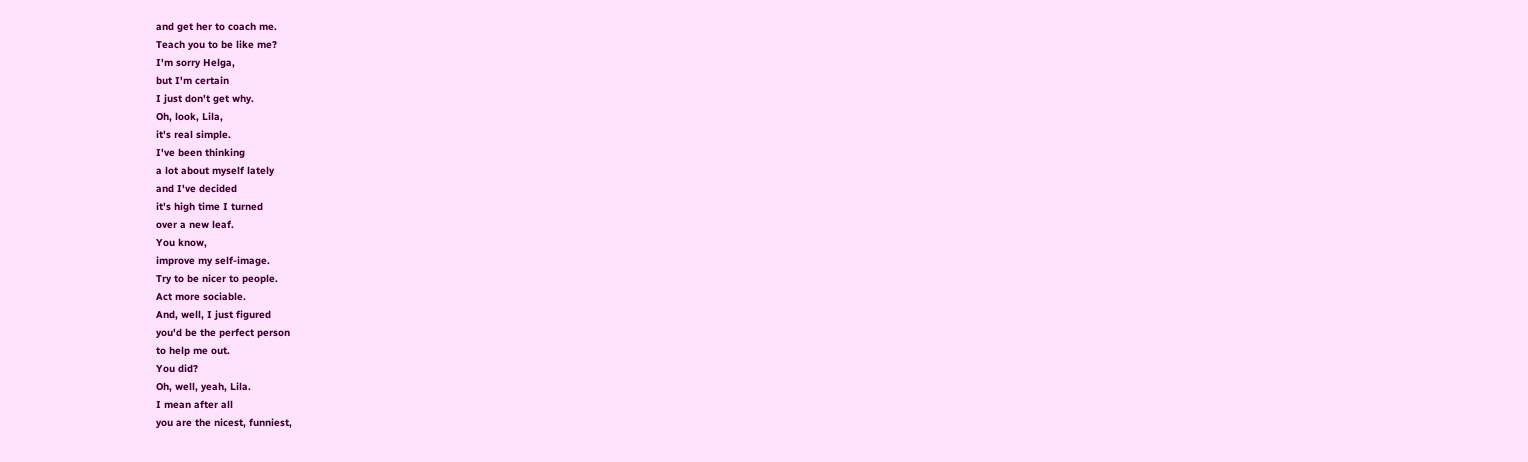and get her to coach me.
Teach you to be like me?
I'm sorry Helga,
but I'm certain
I just don't get why.
Oh, look, Lila,
it's real simple.
I've been thinking
a lot about myself lately
and I've decided
it's high time I turned
over a new leaf.
You know,
improve my self-image.
Try to be nicer to people.
Act more sociable.
And, well, I just figured
you'd be the perfect person
to help me out.
You did?
Oh, well, yeah, Lila.
I mean after all
you are the nicest, funniest,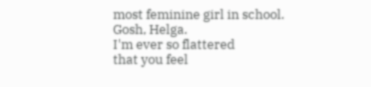most feminine girl in school.
Gosh, Helga.
I'm ever so flattered
that you feel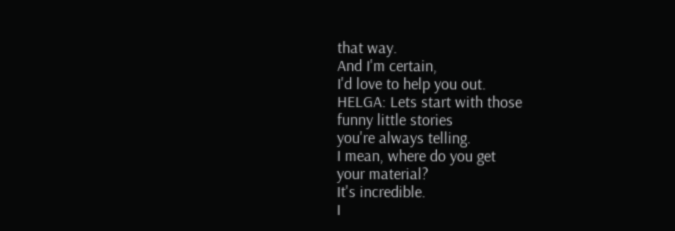that way.
And I'm certain,
I'd love to help you out.
HELGA: Lets start with those
funny little stories
you're always telling.
I mean, where do you get
your material?
It's incredible.
I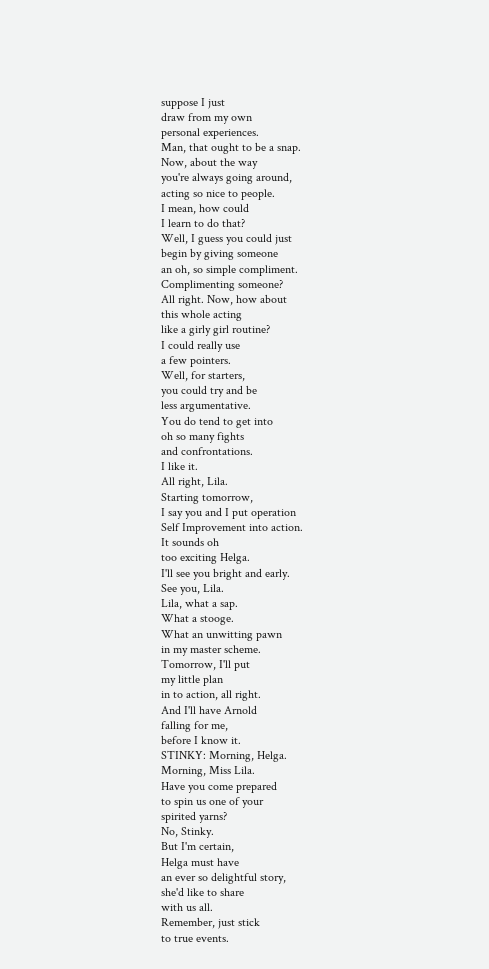suppose I just
draw from my own
personal experiences.
Man, that ought to be a snap.
Now, about the way
you're always going around,
acting so nice to people.
I mean, how could
I learn to do that?
Well, I guess you could just
begin by giving someone
an oh, so simple compliment.
Complimenting someone?
All right. Now, how about
this whole acting
like a girly girl routine?
I could really use
a few pointers.
Well, for starters,
you could try and be
less argumentative.
You do tend to get into
oh so many fights
and confrontations.
I like it.
All right, Lila.
Starting tomorrow,
I say you and I put operation
Self Improvement into action.
It sounds oh
too exciting Helga.
I'll see you bright and early.
See you, Lila.
Lila, what a sap.
What a stooge.
What an unwitting pawn
in my master scheme.
Tomorrow, I'll put
my little plan
in to action, all right.
And I'll have Arnold
falling for me,
before I know it.
STINKY: Morning, Helga.
Morning, Miss Lila.
Have you come prepared
to spin us one of your
spirited yarns?
No, Stinky.
But I'm certain,
Helga must have
an ever so delightful story,
she'd like to share
with us all.
Remember, just stick
to true events.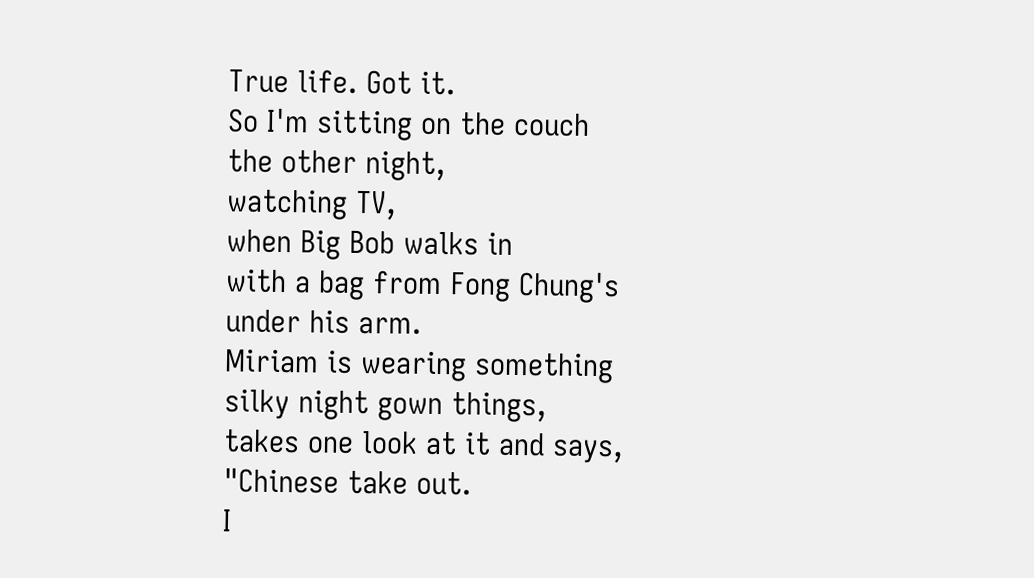True life. Got it.
So I'm sitting on the couch
the other night,
watching TV,
when Big Bob walks in
with a bag from Fong Chung's
under his arm.
Miriam is wearing something
silky night gown things,
takes one look at it and says,
"Chinese take out.
I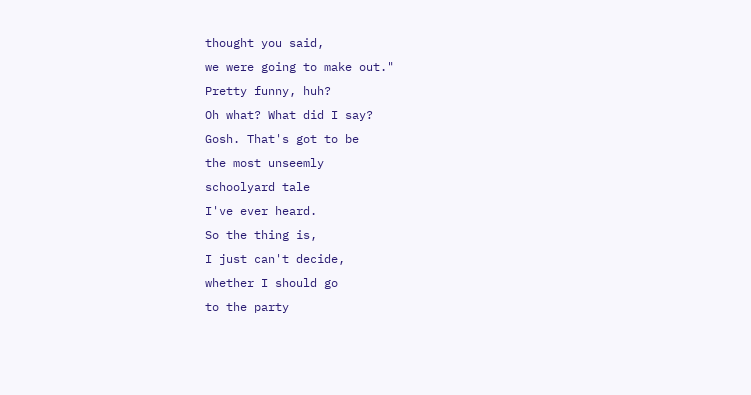thought you said,
we were going to make out."
Pretty funny, huh?
Oh what? What did I say?
Gosh. That's got to be
the most unseemly
schoolyard tale
I've ever heard.
So the thing is,
I just can't decide,
whether I should go
to the party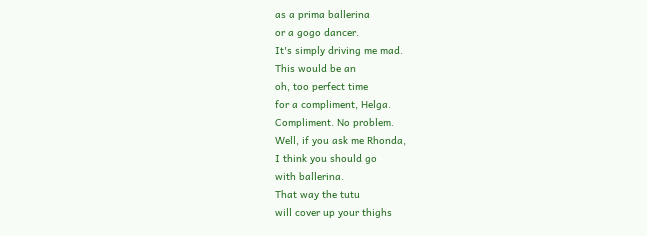as a prima ballerina
or a gogo dancer.
It's simply driving me mad.
This would be an
oh, too perfect time
for a compliment, Helga.
Compliment. No problem.
Well, if you ask me Rhonda,
I think you should go
with ballerina.
That way the tutu
will cover up your thighs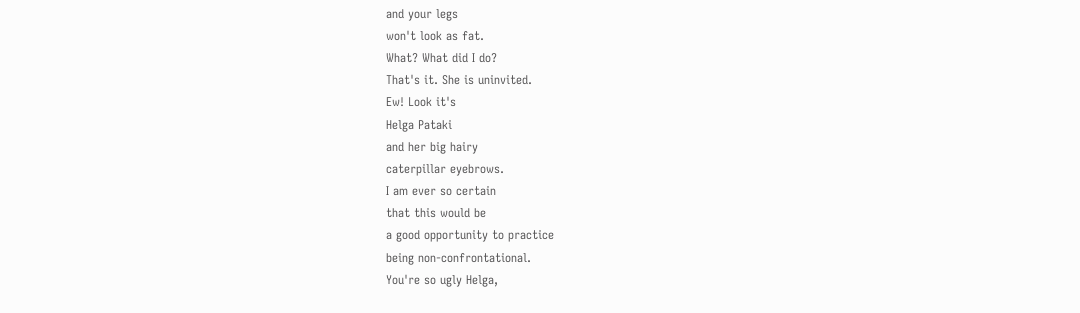and your legs
won't look as fat.
What? What did I do?
That's it. She is uninvited.
Ew! Look it's
Helga Pataki
and her big hairy
caterpillar eyebrows.
I am ever so certain
that this would be
a good opportunity to practice
being non-confrontational.
You're so ugly Helga,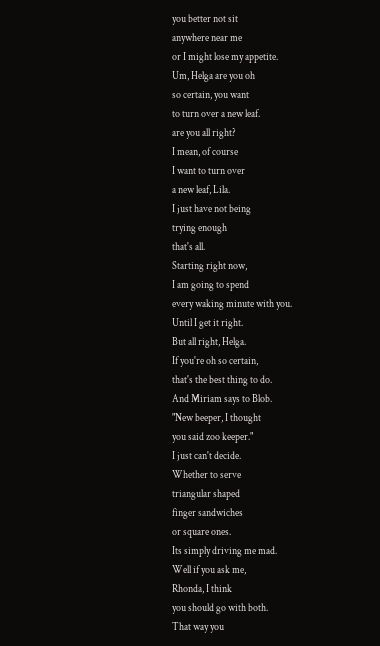you better not sit
anywhere near me
or I might lose my appetite.
Um, Helga are you oh
so certain, you want
to turn over a new leaf.
are you all right?
I mean, of course
I want to turn over
a new leaf, Lila.
I just have not being
trying enough
that's all.
Starting right now,
I am going to spend
every waking minute with you.
Until I get it right.
But all right, Helga.
If you're oh so certain,
that's the best thing to do.
And Miriam says to Blob.
"New beeper, I thought
you said zoo keeper."
I just can't decide.
Whether to serve
triangular shaped
finger sandwiches
or square ones.
Its simply driving me mad.
Well if you ask me,
Rhonda, I think
you should go with both.
That way you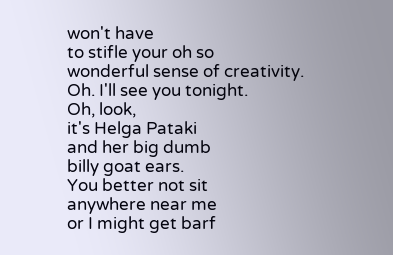won't have
to stifle your oh so
wonderful sense of creativity.
Oh. I'll see you tonight.
Oh, look,
it's Helga Pataki
and her big dumb
billy goat ears.
You better not sit
anywhere near me
or I might get barf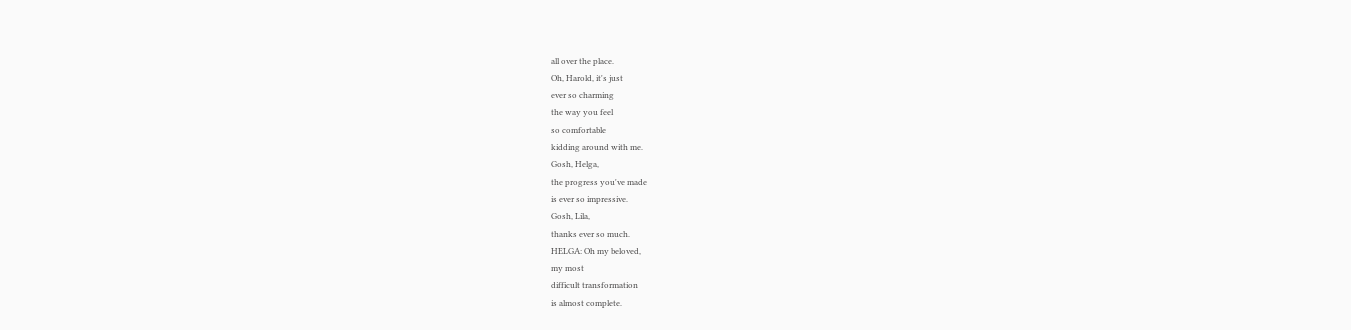all over the place.
Oh, Harold, it's just
ever so charming
the way you feel
so comfortable
kidding around with me.
Gosh, Helga,
the progress you've made
is ever so impressive.
Gosh, Lila,
thanks ever so much.
HELGA: Oh my beloved,
my most
difficult transformation
is almost complete.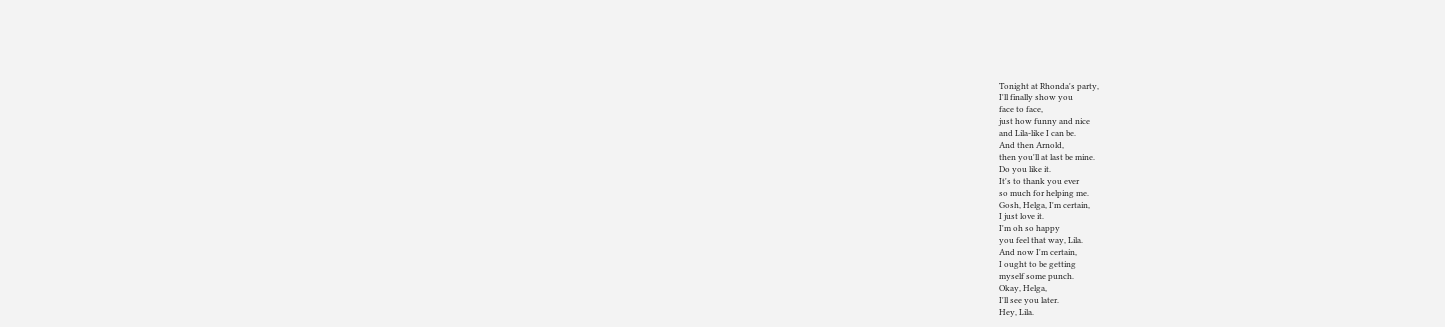Tonight at Rhonda's party,
I'll finally show you
face to face,
just how funny and nice
and Lila-like I can be.
And then Arnold,
then you'll at last be mine.
Do you like it.
It's to thank you ever
so much for helping me.
Gosh, Helga, I'm certain,
I just love it.
I'm oh so happy
you feel that way, Lila.
And now I'm certain,
I ought to be getting
myself some punch.
Okay, Helga,
I'll see you later.
Hey, Lila.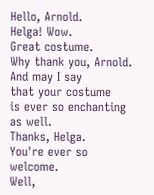Hello, Arnold.
Helga! Wow.
Great costume.
Why thank you, Arnold.
And may I say
that your costume
is ever so enchanting as well.
Thanks, Helga.
You're ever so welcome.
Well,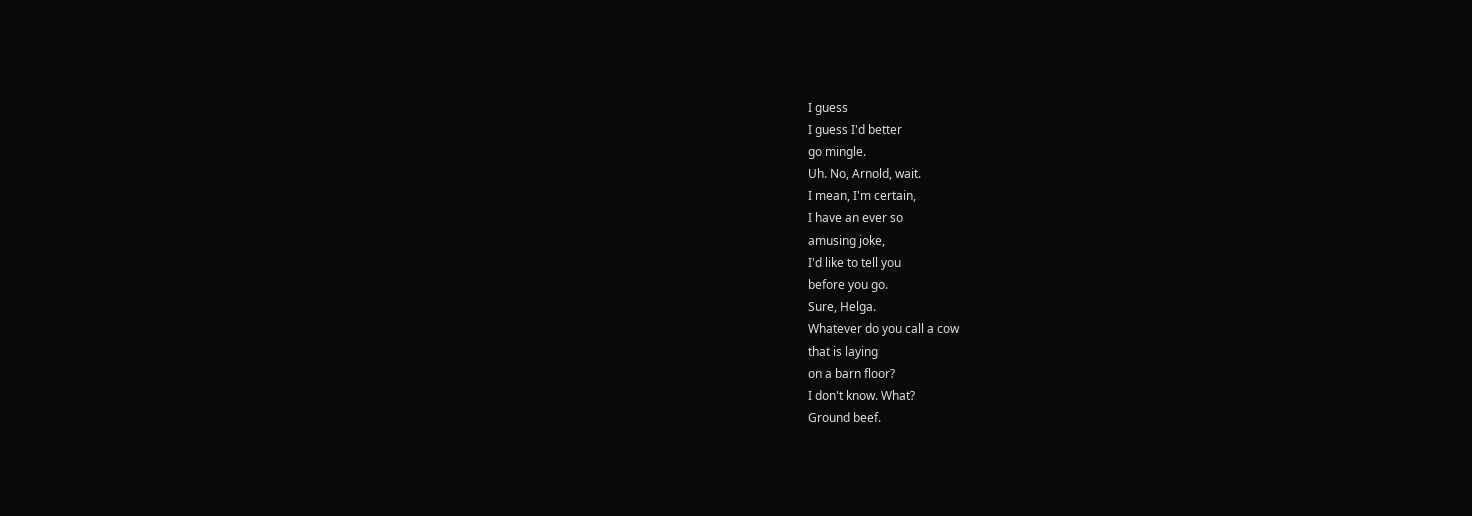I guess
I guess I'd better
go mingle.
Uh. No, Arnold, wait.
I mean, I'm certain,
I have an ever so
amusing joke,
I'd like to tell you
before you go.
Sure, Helga.
Whatever do you call a cow
that is laying
on a barn floor?
I don't know. What?
Ground beef.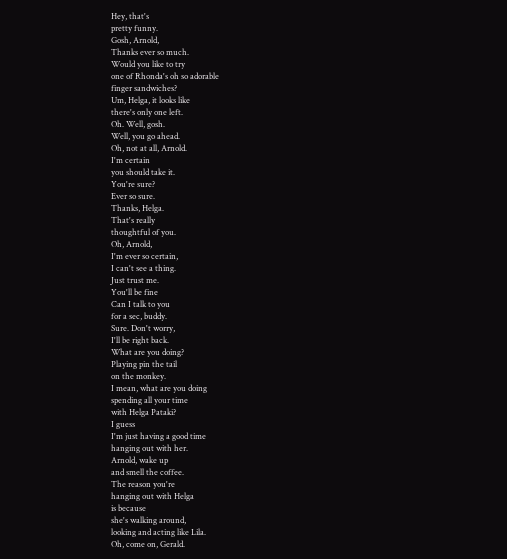Hey, that's
pretty funny.
Gosh, Arnold,
Thanks ever so much.
Would you like to try
one of Rhonda's oh so adorable
finger sandwiches?
Um, Helga, it looks like
there's only one left.
Oh. Well, gosh.
Well, you go ahead.
Oh, not at all, Arnold.
I'm certain
you should take it.
You're sure?
Ever so sure.
Thanks, Helga.
That's really
thoughtful of you.
Oh, Arnold,
I'm ever so certain,
I can't see a thing.
Just trust me.
You'll be fine
Can I talk to you
for a sec, buddy.
Sure. Don't worry,
I'll be right back.
What are you doing?
Playing pin the tail
on the monkey.
I mean, what are you doing
spending all your time
with Helga Pataki?
I guess
I'm just having a good time
hanging out with her.
Arnold, wake up
and smell the coffee.
The reason you're
hanging out with Helga
is because
she's walking around,
looking and acting like Lila.
Oh, come on, Gerald.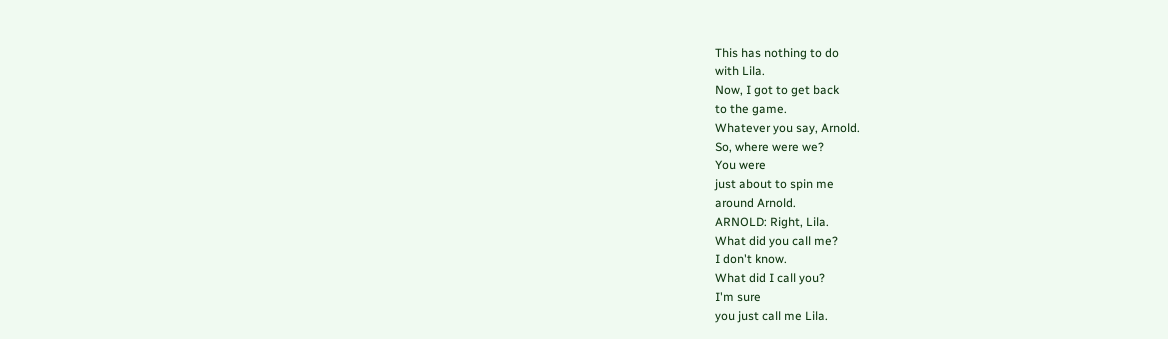This has nothing to do
with Lila.
Now, I got to get back
to the game.
Whatever you say, Arnold.
So, where were we?
You were
just about to spin me
around Arnold.
ARNOLD: Right, Lila.
What did you call me?
I don't know.
What did I call you?
I'm sure
you just call me Lila.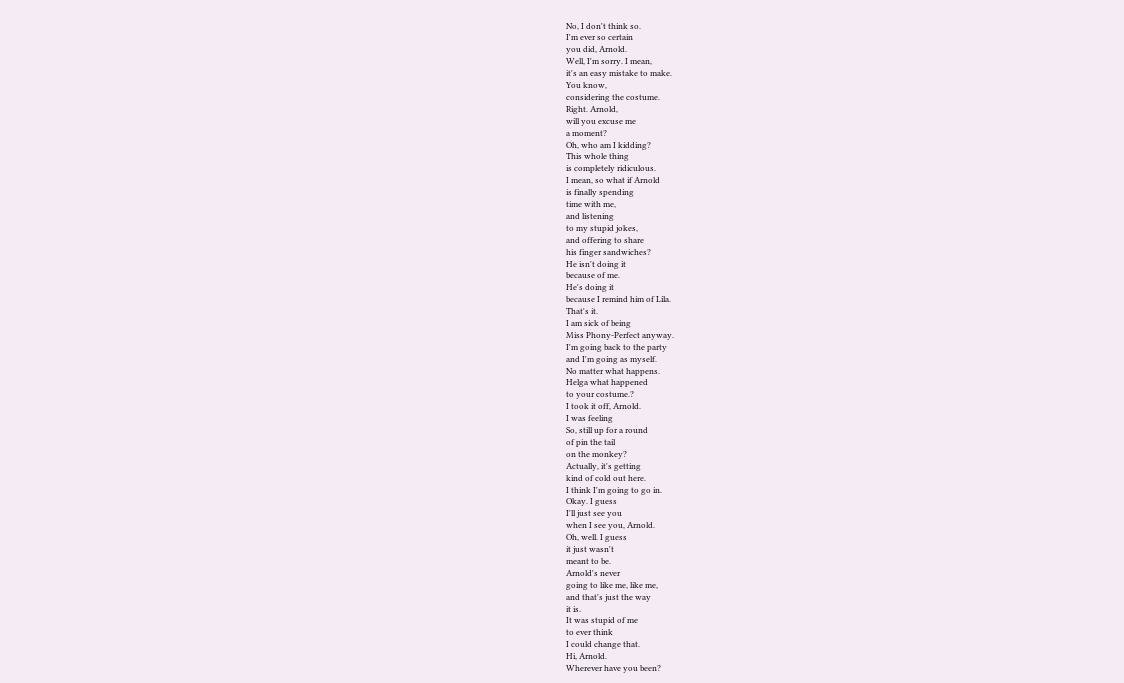No, I don't think so.
I'm ever so certain
you did, Arnold.
Well, I'm sorry. I mean,
it's an easy mistake to make.
You know,
considering the costume.
Right. Arnold,
will you excuse me
a moment?
Oh, who am I kidding?
This whole thing
is completely ridiculous.
I mean, so what if Arnold
is finally spending
time with me,
and listening
to my stupid jokes,
and offering to share
his finger sandwiches?
He isn't doing it
because of me.
He's doing it
because I remind him of Lila.
That's it.
I am sick of being
Miss Phony-Perfect anyway.
I'm going back to the party
and I'm going as myself.
No matter what happens.
Helga what happened
to your costume.?
I took it off, Arnold.
I was feeling
So, still up for a round
of pin the tail
on the monkey?
Actually, it's getting
kind of cold out here.
I think I'm going to go in.
Okay. I guess
I'll just see you
when I see you, Arnold.
Oh, well. I guess
it just wasn't
meant to be.
Arnold's never
going to like me, like me,
and that's just the way
it is.
It was stupid of me
to ever think
I could change that.
Hi, Arnold.
Wherever have you been?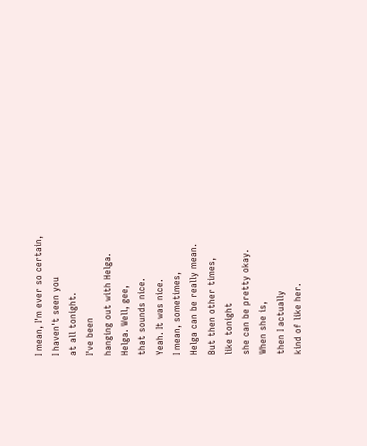I mean, I'm ever so certain,
I haven't seen you
at all tonight.
I've been
hanging out with Helga.
Helga. Well, gee,
that sounds nice.
Yeah. It was nice.
I mean, sometimes,
Helga can be really mean.
But then other times,
like tonight
she can be pretty okay.
When she is,
then I actually
kind of like her.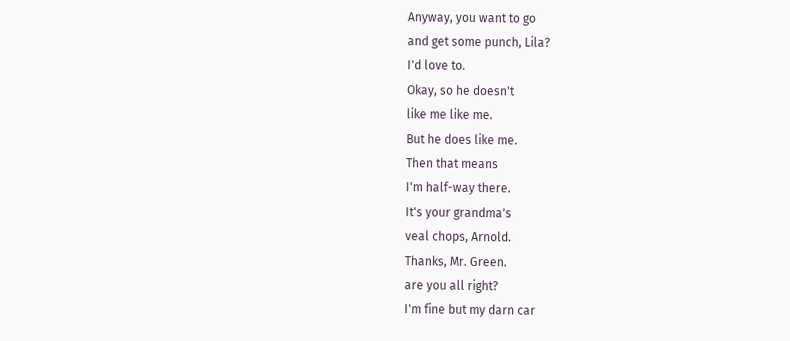Anyway, you want to go
and get some punch, Lila?
I'd love to.
Okay, so he doesn't
like me like me.
But he does like me.
Then that means
I'm half-way there.
It's your grandma's
veal chops, Arnold.
Thanks, Mr. Green.
are you all right?
I'm fine but my darn car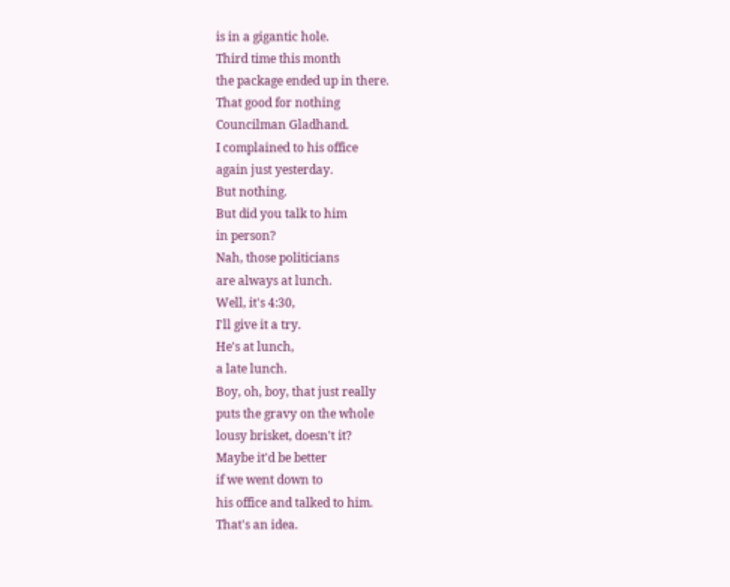is in a gigantic hole.
Third time this month
the package ended up in there.
That good for nothing
Councilman Gladhand.
I complained to his office
again just yesterday.
But nothing.
But did you talk to him
in person?
Nah, those politicians
are always at lunch.
Well, it's 4:30,
I'll give it a try.
He's at lunch,
a late lunch.
Boy, oh, boy, that just really
puts the gravy on the whole
lousy brisket, doesn't it?
Maybe it'd be better
if we went down to
his office and talked to him.
That's an idea.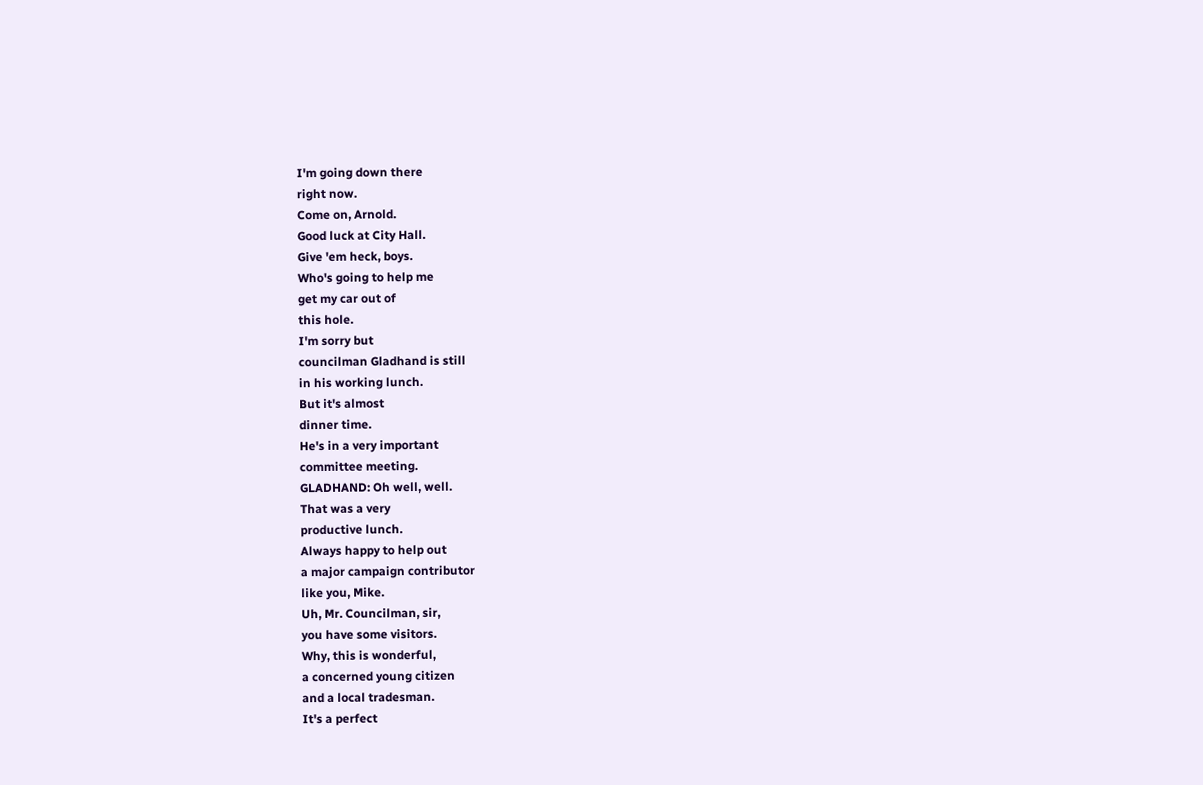I'm going down there
right now.
Come on, Arnold.
Good luck at City Hall.
Give 'em heck, boys.
Who's going to help me
get my car out of
this hole.
I'm sorry but
councilman Gladhand is still
in his working lunch.
But it's almost
dinner time.
He's in a very important
committee meeting.
GLADHAND: Oh well, well.
That was a very
productive lunch.
Always happy to help out
a major campaign contributor
like you, Mike.
Uh, Mr. Councilman, sir,
you have some visitors.
Why, this is wonderful,
a concerned young citizen
and a local tradesman.
It's a perfect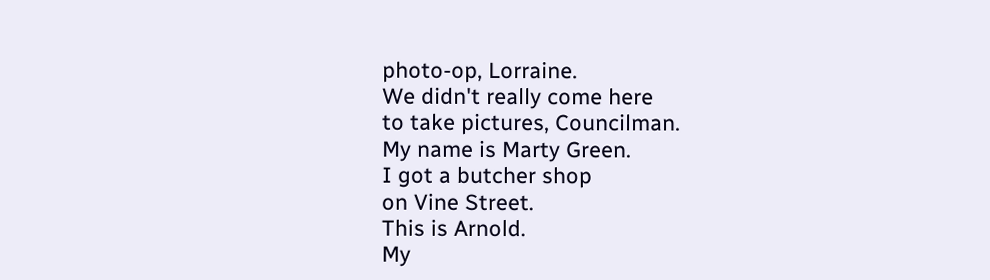photo-op, Lorraine.
We didn't really come here
to take pictures, Councilman.
My name is Marty Green.
I got a butcher shop
on Vine Street.
This is Arnold.
My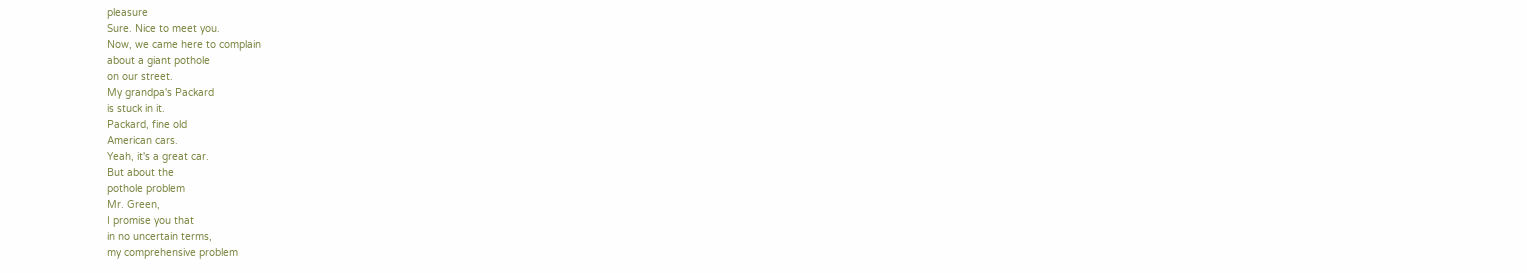pleasure
Sure. Nice to meet you.
Now, we came here to complain
about a giant pothole
on our street.
My grandpa's Packard
is stuck in it.
Packard, fine old
American cars.
Yeah, it's a great car.
But about the
pothole problem
Mr. Green,
I promise you that
in no uncertain terms,
my comprehensive problem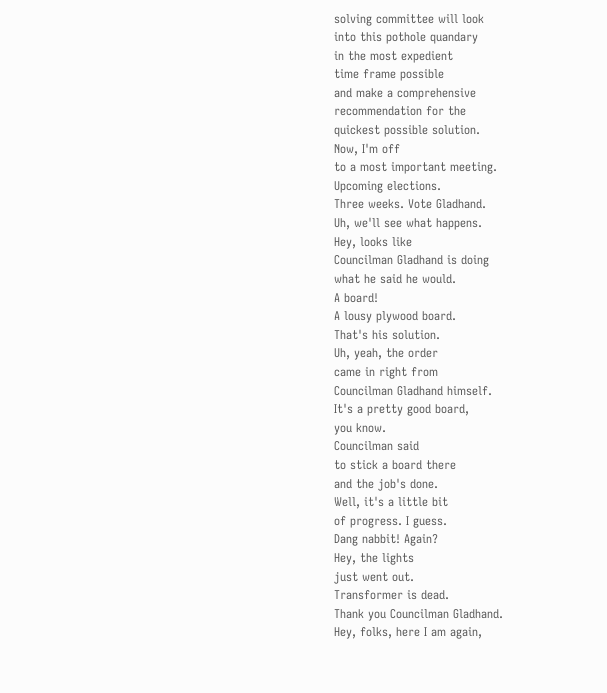solving committee will look
into this pothole quandary
in the most expedient
time frame possible
and make a comprehensive
recommendation for the
quickest possible solution.
Now, I'm off
to a most important meeting.
Upcoming elections.
Three weeks. Vote Gladhand.
Uh, we'll see what happens.
Hey, looks like
Councilman Gladhand is doing
what he said he would.
A board!
A lousy plywood board.
That's his solution.
Uh, yeah, the order
came in right from
Councilman Gladhand himself.
It's a pretty good board,
you know.
Councilman said
to stick a board there
and the job's done.
Well, it's a little bit
of progress. I guess.
Dang nabbit! Again?
Hey, the lights
just went out.
Transformer is dead.
Thank you Councilman Gladhand.
Hey, folks, here I am again,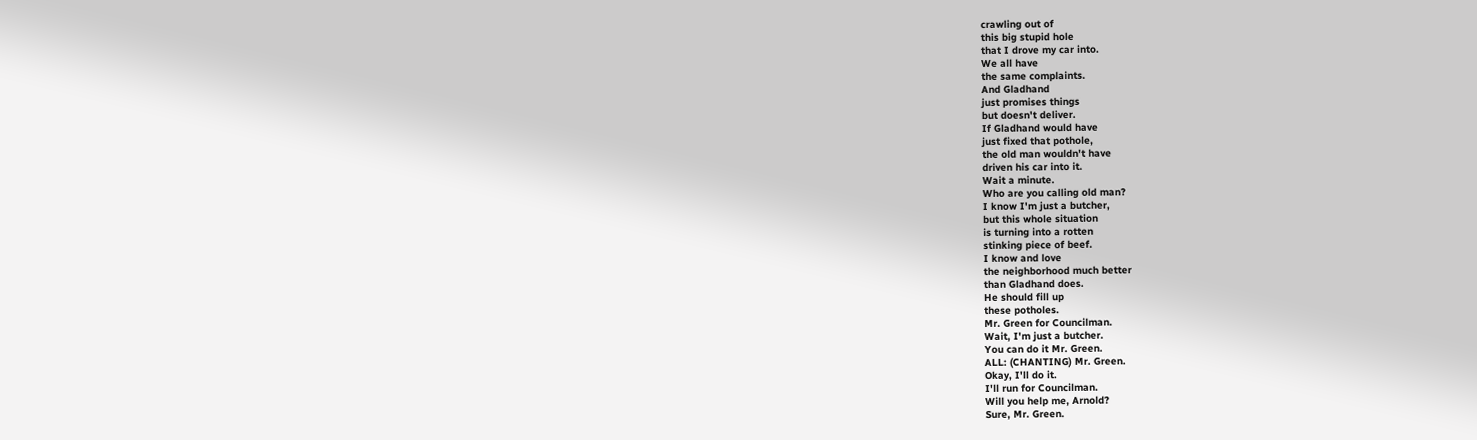crawling out of
this big stupid hole
that I drove my car into.
We all have
the same complaints.
And Gladhand
just promises things
but doesn't deliver.
If Gladhand would have
just fixed that pothole,
the old man wouldn't have
driven his car into it.
Wait a minute.
Who are you calling old man?
I know I'm just a butcher,
but this whole situation
is turning into a rotten
stinking piece of beef.
I know and love
the neighborhood much better
than Gladhand does.
He should fill up
these potholes.
Mr. Green for Councilman.
Wait, I'm just a butcher.
You can do it Mr. Green.
ALL: (CHANTING) Mr. Green.
Okay, I'll do it.
I'll run for Councilman.
Will you help me, Arnold?
Sure, Mr. Green.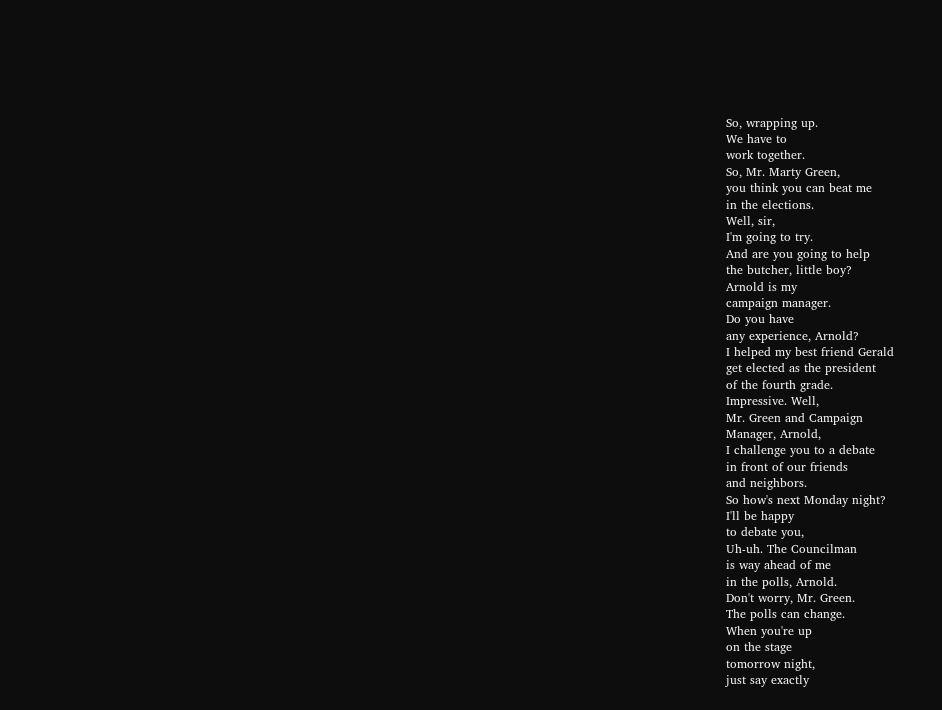So, wrapping up.
We have to
work together.
So, Mr. Marty Green,
you think you can beat me
in the elections.
Well, sir,
I'm going to try.
And are you going to help
the butcher, little boy?
Arnold is my
campaign manager.
Do you have
any experience, Arnold?
I helped my best friend Gerald
get elected as the president
of the fourth grade.
Impressive. Well,
Mr. Green and Campaign
Manager, Arnold,
I challenge you to a debate
in front of our friends
and neighbors.
So how's next Monday night?
I'll be happy
to debate you,
Uh-uh. The Councilman
is way ahead of me
in the polls, Arnold.
Don't worry, Mr. Green.
The polls can change.
When you're up
on the stage
tomorrow night,
just say exactly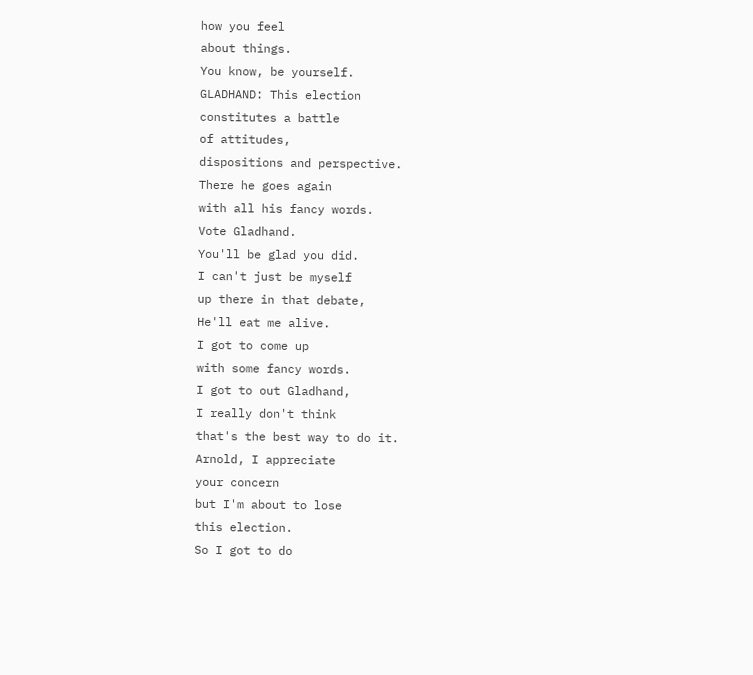how you feel
about things.
You know, be yourself.
GLADHAND: This election
constitutes a battle
of attitudes,
dispositions and perspective.
There he goes again
with all his fancy words.
Vote Gladhand.
You'll be glad you did.
I can't just be myself
up there in that debate,
He'll eat me alive.
I got to come up
with some fancy words.
I got to out Gladhand,
I really don't think
that's the best way to do it.
Arnold, I appreciate
your concern
but I'm about to lose
this election.
So I got to do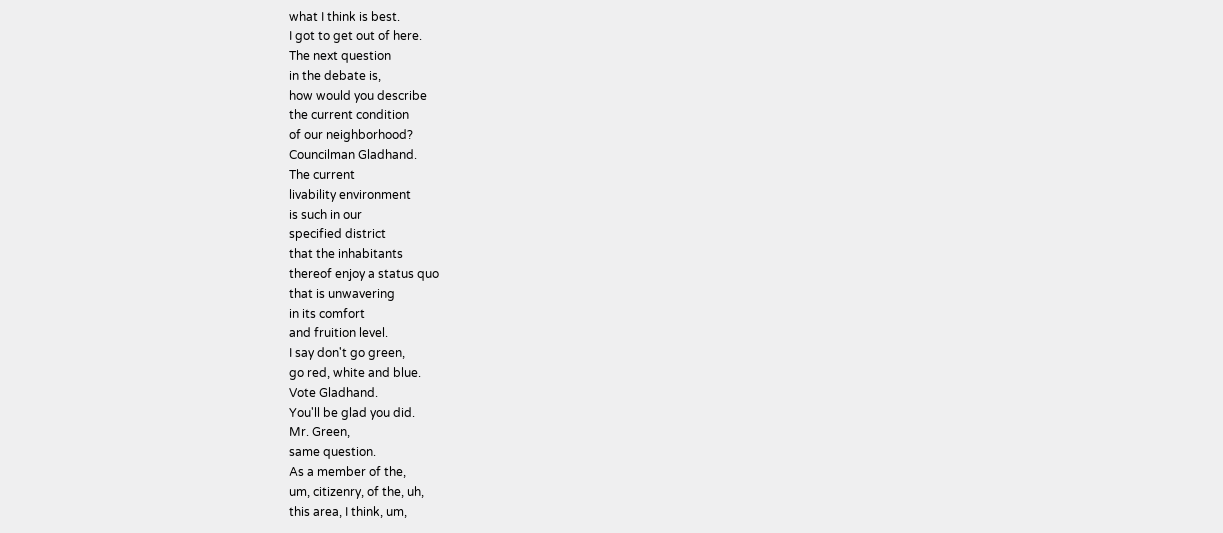what I think is best.
I got to get out of here.
The next question
in the debate is,
how would you describe
the current condition
of our neighborhood?
Councilman Gladhand.
The current
livability environment
is such in our
specified district
that the inhabitants
thereof enjoy a status quo
that is unwavering
in its comfort
and fruition level.
I say don't go green,
go red, white and blue.
Vote Gladhand.
You'll be glad you did.
Mr. Green,
same question.
As a member of the,
um, citizenry, of the, uh,
this area, I think, um,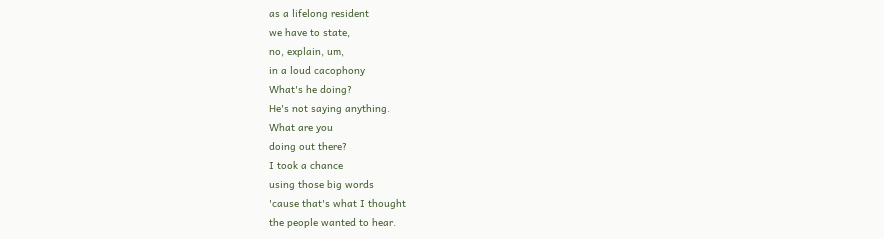as a lifelong resident
we have to state,
no, explain, um,
in a loud cacophony
What's he doing?
He's not saying anything.
What are you
doing out there?
I took a chance
using those big words
'cause that's what I thought
the people wanted to hear.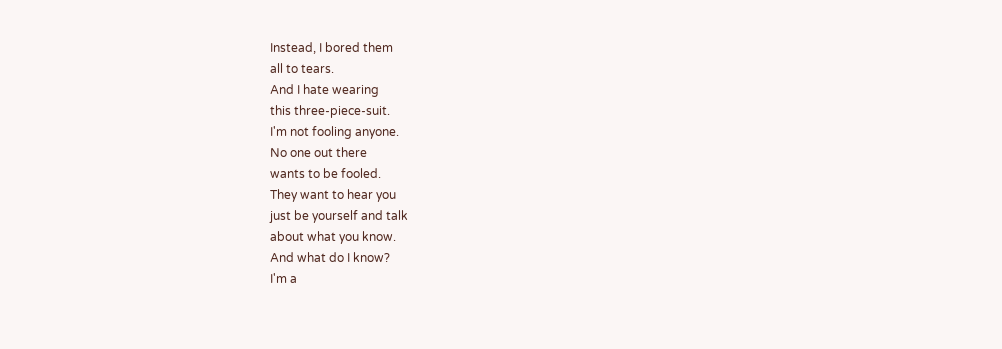Instead, I bored them
all to tears.
And I hate wearing
this three-piece-suit.
I'm not fooling anyone.
No one out there
wants to be fooled.
They want to hear you
just be yourself and talk
about what you know.
And what do I know?
I'm a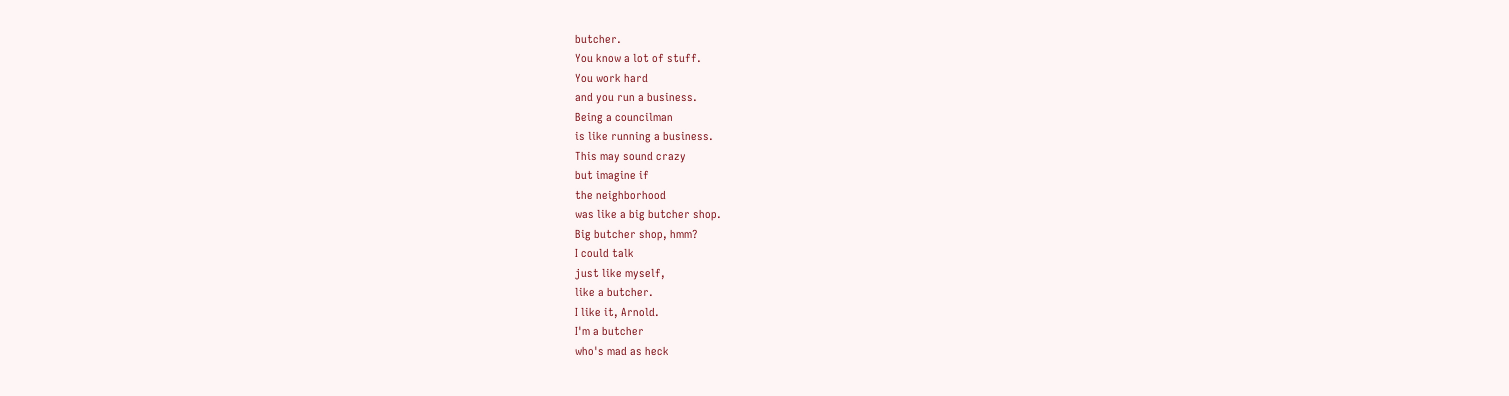butcher.
You know a lot of stuff.
You work hard
and you run a business.
Being a councilman
is like running a business.
This may sound crazy
but imagine if
the neighborhood
was like a big butcher shop.
Big butcher shop, hmm?
I could talk
just like myself,
like a butcher.
I like it, Arnold.
I'm a butcher
who's mad as heck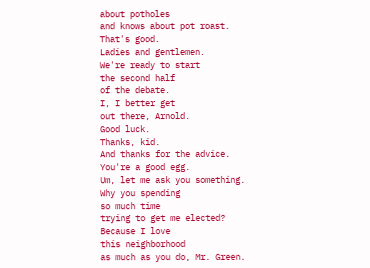about potholes
and knows about pot roast.
That's good.
Ladies and gentlemen.
We're ready to start
the second half
of the debate.
I, I better get
out there, Arnold.
Good luck.
Thanks, kid.
And thanks for the advice.
You're a good egg.
Um, let me ask you something.
Why you spending
so much time
trying to get me elected?
Because I love
this neighborhood
as much as you do, Mr. Green.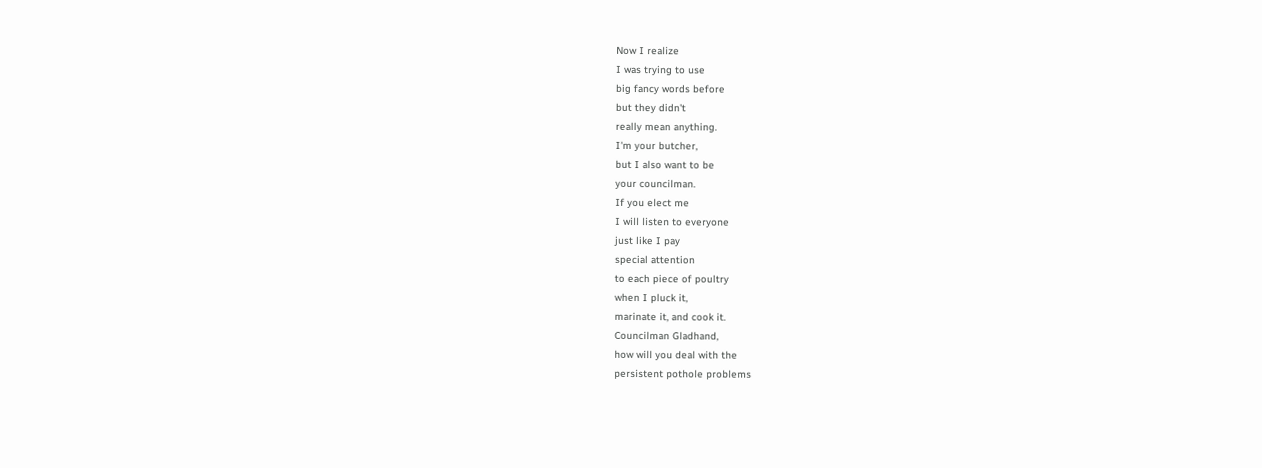Now I realize
I was trying to use
big fancy words before
but they didn't
really mean anything.
I'm your butcher,
but I also want to be
your councilman.
If you elect me
I will listen to everyone
just like I pay
special attention
to each piece of poultry
when I pluck it,
marinate it, and cook it.
Councilman Gladhand,
how will you deal with the
persistent pothole problems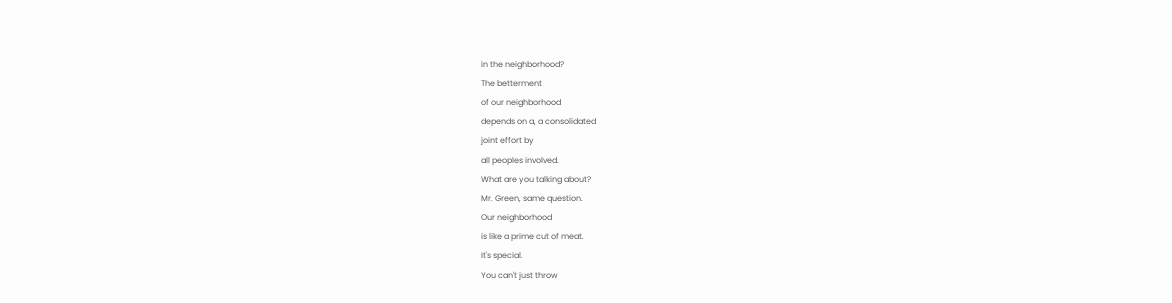in the neighborhood?
The betterment
of our neighborhood
depends on a, a consolidated
joint effort by
all peoples involved.
What are you talking about?
Mr. Green, same question.
Our neighborhood
is like a prime cut of meat.
It's special.
You can't just throw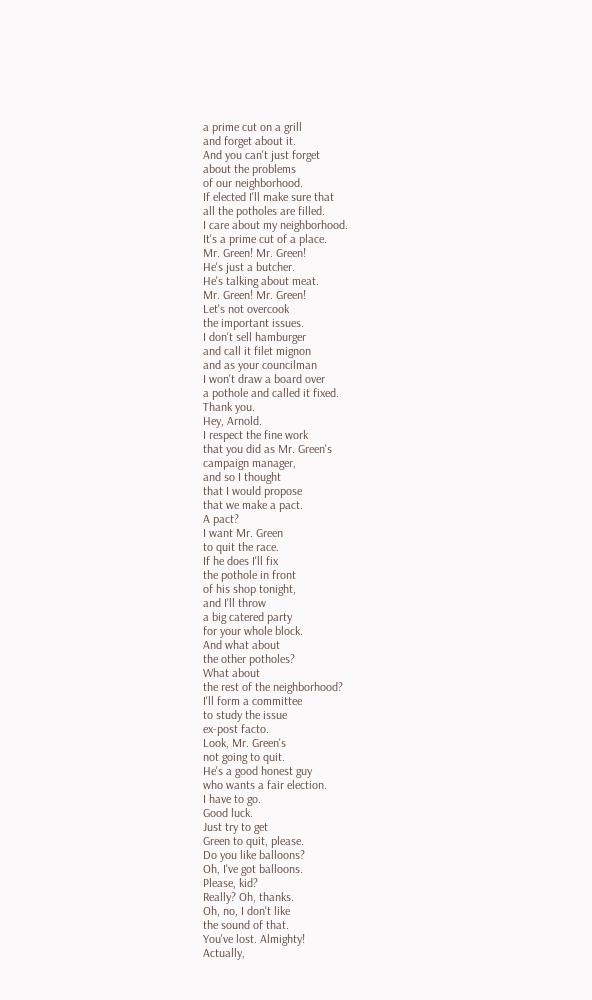a prime cut on a grill
and forget about it.
And you can't just forget
about the problems
of our neighborhood.
If elected I'll make sure that
all the potholes are filled.
I care about my neighborhood.
It's a prime cut of a place.
Mr. Green! Mr. Green!
He's just a butcher.
He's talking about meat.
Mr. Green! Mr. Green!
Let's not overcook
the important issues.
I don't sell hamburger
and call it filet mignon
and as your councilman
I won't draw a board over
a pothole and called it fixed.
Thank you.
Hey, Arnold.
I respect the fine work
that you did as Mr. Green's
campaign manager,
and so I thought
that I would propose
that we make a pact.
A pact?
I want Mr. Green
to quit the race.
If he does I'll fix
the pothole in front
of his shop tonight,
and I'll throw
a big catered party
for your whole block.
And what about
the other potholes?
What about
the rest of the neighborhood?
I'll form a committee
to study the issue
ex-post facto.
Look, Mr. Green's
not going to quit.
He's a good honest guy
who wants a fair election.
I have to go.
Good luck.
Just try to get
Green to quit, please.
Do you like balloons?
Oh, I've got balloons.
Please, kid?
Really? Oh, thanks.
Oh, no, I don't like
the sound of that.
You've lost. Almighty!
Actually,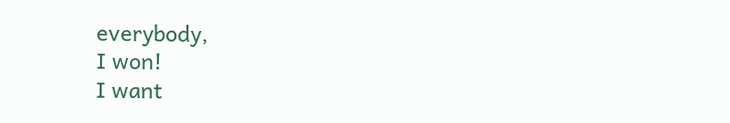everybody,
I won!
I want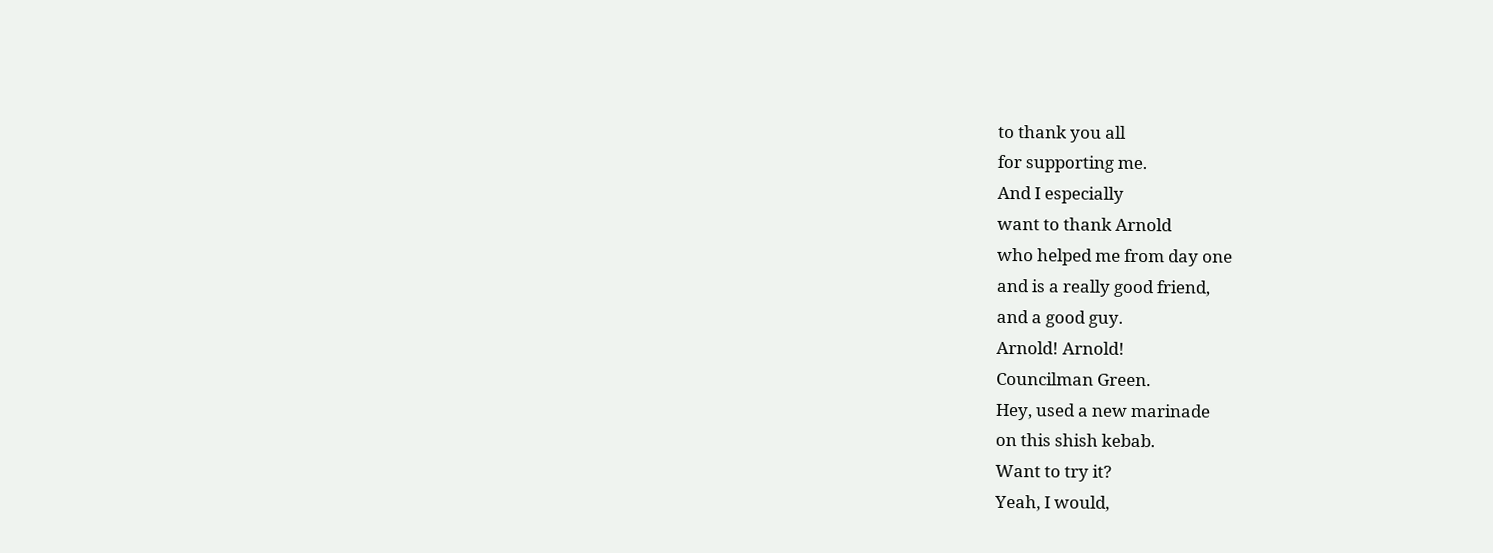to thank you all
for supporting me.
And I especially
want to thank Arnold
who helped me from day one
and is a really good friend,
and a good guy.
Arnold! Arnold!
Councilman Green.
Hey, used a new marinade
on this shish kebab.
Want to try it?
Yeah, I would,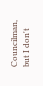Councilman, but I don't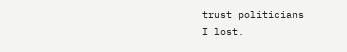trust politicians
I lost.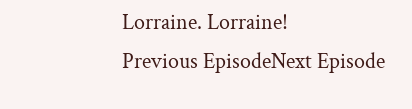Lorraine. Lorraine!
Previous EpisodeNext Episode